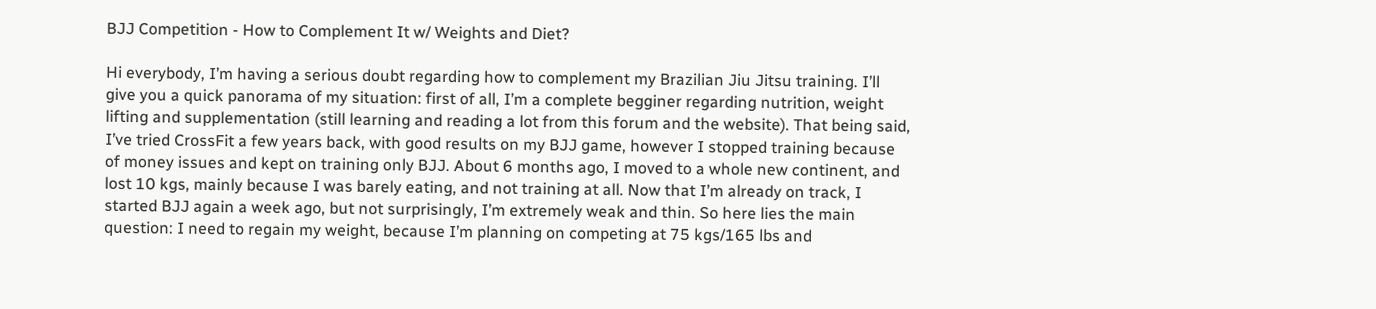BJJ Competition - How to Complement It w/ Weights and Diet?

Hi everybody, I’m having a serious doubt regarding how to complement my Brazilian Jiu Jitsu training. I’ll give you a quick panorama of my situation: first of all, I’m a complete begginer regarding nutrition, weight lifting and supplementation (still learning and reading a lot from this forum and the website). That being said, I’ve tried CrossFit a few years back, with good results on my BJJ game, however I stopped training because of money issues and kept on training only BJJ. About 6 months ago, I moved to a whole new continent, and lost 10 kgs, mainly because I was barely eating, and not training at all. Now that I’m already on track, I started BJJ again a week ago, but not surprisingly, I’m extremely weak and thin. So here lies the main question: I need to regain my weight, because I’m planning on competing at 75 kgs/165 lbs and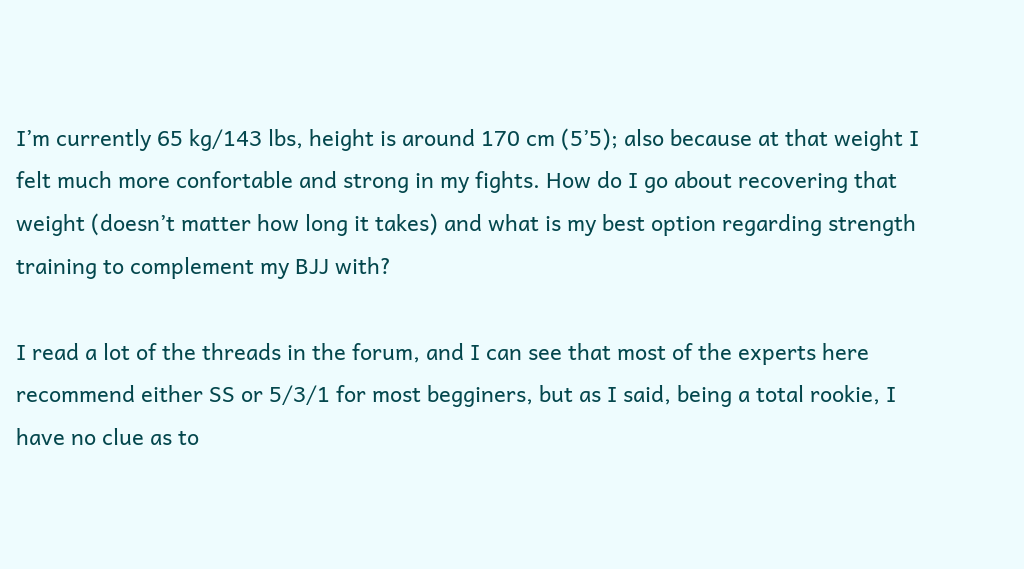I’m currently 65 kg/143 lbs, height is around 170 cm (5’5); also because at that weight I felt much more confortable and strong in my fights. How do I go about recovering that weight (doesn’t matter how long it takes) and what is my best option regarding strength training to complement my BJJ with?

I read a lot of the threads in the forum, and I can see that most of the experts here recommend either SS or 5/3/1 for most begginers, but as I said, being a total rookie, I have no clue as to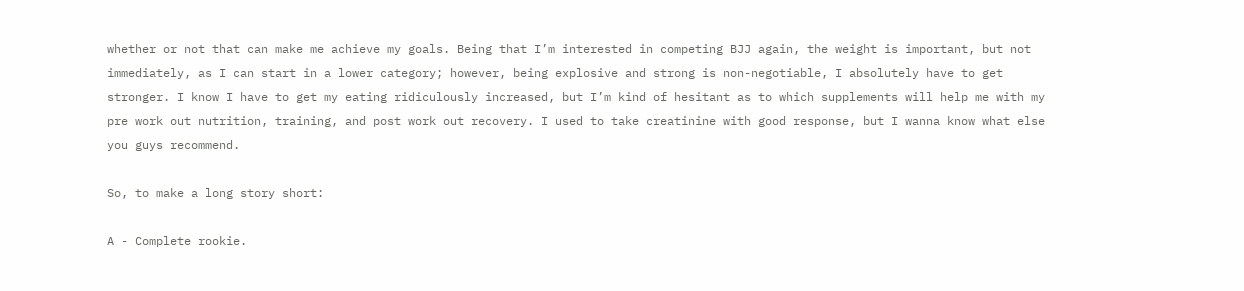whether or not that can make me achieve my goals. Being that I’m interested in competing BJJ again, the weight is important, but not immediately, as I can start in a lower category; however, being explosive and strong is non-negotiable, I absolutely have to get stronger. I know I have to get my eating ridiculously increased, but I’m kind of hesitant as to which supplements will help me with my pre work out nutrition, training, and post work out recovery. I used to take creatinine with good response, but I wanna know what else you guys recommend.

So, to make a long story short:

A - Complete rookie.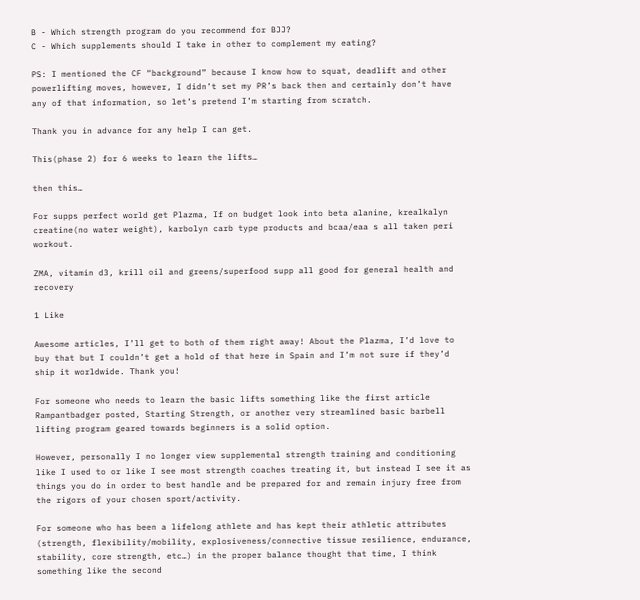B - Which strength program do you recommend for BJJ?
C - Which supplements should I take in other to complement my eating?

PS: I mentioned the CF “background” because I know how to squat, deadlift and other powerlifting moves, however, I didn’t set my PR’s back then and certainly don’t have any of that information, so let’s pretend I’m starting from scratch.

Thank you in advance for any help I can get.

This(phase 2) for 6 weeks to learn the lifts…

then this…

For supps perfect world get Plazma, If on budget look into beta alanine, krealkalyn creatine(no water weight), karbolyn carb type products and bcaa/eaa s all taken peri workout.

ZMA, vitamin d3, krill oil and greens/superfood supp all good for general health and recovery

1 Like

Awesome articles, I’ll get to both of them right away! About the Plazma, I’d love to buy that but I couldn’t get a hold of that here in Spain and I’m not sure if they’d ship it worldwide. Thank you!

For someone who needs to learn the basic lifts something like the first article Rampantbadger posted, Starting Strength, or another very streamlined basic barbell lifting program geared towards beginners is a solid option.

However, personally I no longer view supplemental strength training and conditioning like I used to or like I see most strength coaches treating it, but instead I see it as things you do in order to best handle and be prepared for and remain injury free from the rigors of your chosen sport/activity.

For someone who has been a lifelong athlete and has kept their athletic attributes (strength, flexibility/mobility, explosiveness/connective tissue resilience, endurance, stability, core strength, etc…) in the proper balance thought that time, I think something like the second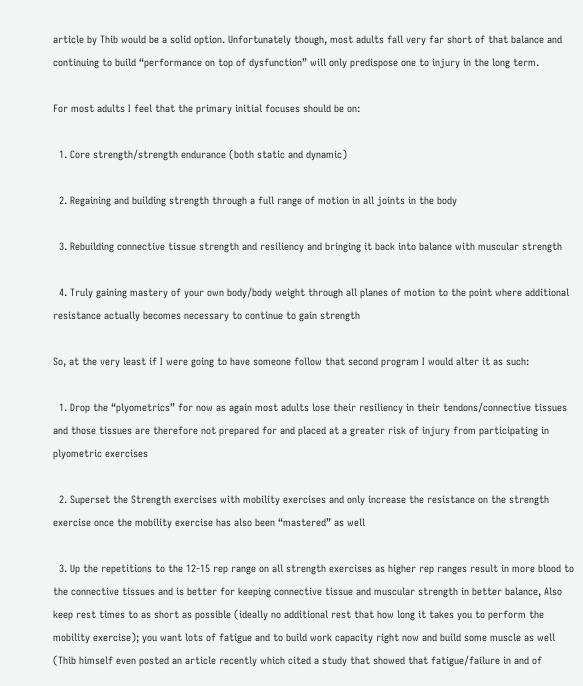article by Thib would be a solid option. Unfortunately though, most adults fall very far short of that balance and continuing to build “performance on top of dysfunction” will only predispose one to injury in the long term.

For most adults I feel that the primary initial focuses should be on:

  1. Core strength/strength endurance (both static and dynamic)

  2. Regaining and building strength through a full range of motion in all joints in the body

  3. Rebuilding connective tissue strength and resiliency and bringing it back into balance with muscular strength

  4. Truly gaining mastery of your own body/body weight through all planes of motion to the point where additional resistance actually becomes necessary to continue to gain strength

So, at the very least if I were going to have someone follow that second program I would alter it as such:

  1. Drop the “plyometrics” for now as again most adults lose their resiliency in their tendons/connective tissues and those tissues are therefore not prepared for and placed at a greater risk of injury from participating in plyometric exercises

  2. Superset the Strength exercises with mobility exercises and only increase the resistance on the strength exercise once the mobility exercise has also been “mastered” as well

  3. Up the repetitions to the 12-15 rep range on all strength exercises as higher rep ranges result in more blood to the connective tissues and is better for keeping connective tissue and muscular strength in better balance, Also keep rest times to as short as possible (ideally no additional rest that how long it takes you to perform the mobility exercise); you want lots of fatigue and to build work capacity right now and build some muscle as well (Thib himself even posted an article recently which cited a study that showed that fatigue/failure in and of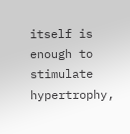itself is enough to stimulate hypertrophy,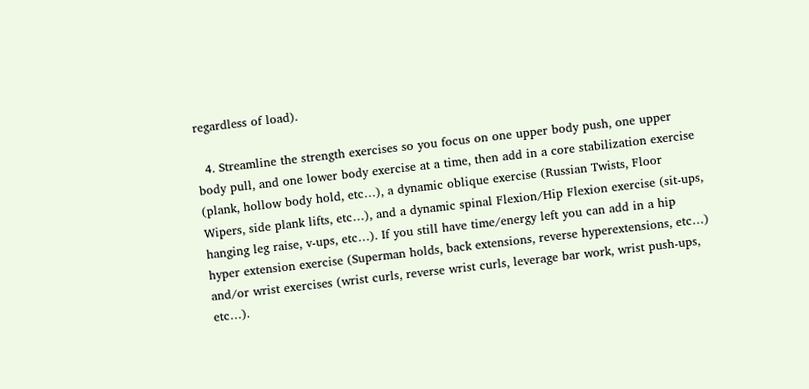regardless of load).

  4. Streamline the strength exercises so you focus on one upper body push, one upper body pull, and one lower body exercise at a time, then add in a core stabilization exercise (plank, hollow body hold, etc…), a dynamic oblique exercise (Russian Twists, Floor Wipers, side plank lifts, etc…), and a dynamic spinal Flexion/Hip Flexion exercise (sit-ups, hanging leg raise, v-ups, etc…). If you still have time/energy left you can add in a hip hyper extension exercise (Superman holds, back extensions, reverse hyperextensions, etc…) and/or wrist exercises (wrist curls, reverse wrist curls, leverage bar work, wrist push-ups, etc…).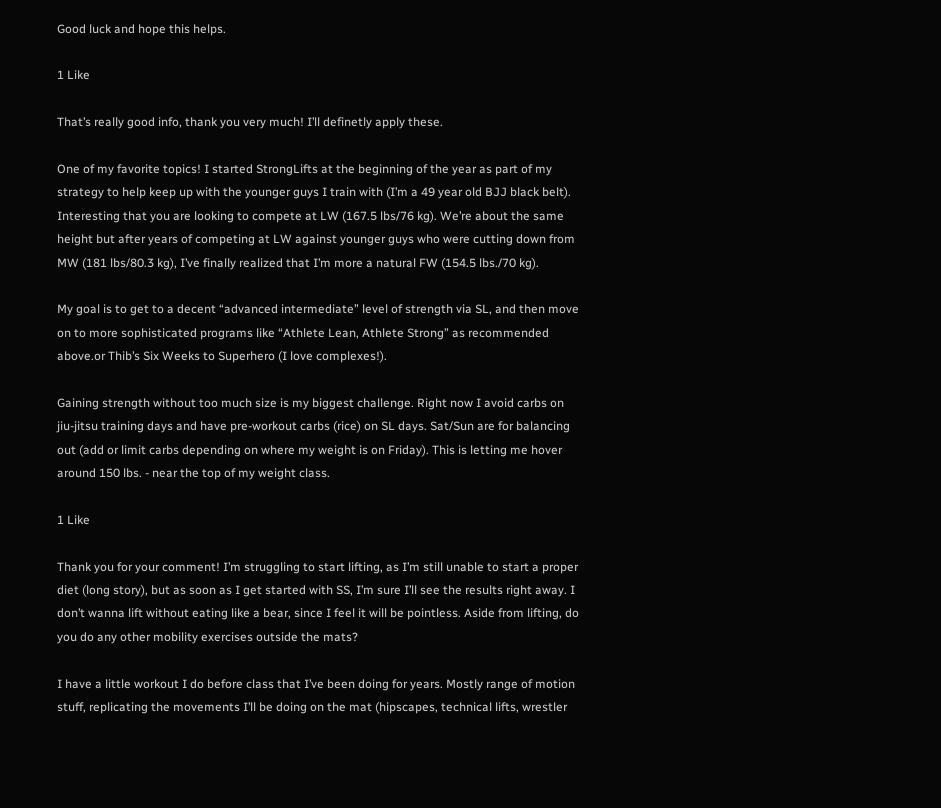Good luck and hope this helps.

1 Like

That’s really good info, thank you very much! I’ll definetly apply these.

One of my favorite topics! I started StrongLifts at the beginning of the year as part of my strategy to help keep up with the younger guys I train with (I’m a 49 year old BJJ black belt). Interesting that you are looking to compete at LW (167.5 lbs/76 kg). We’re about the same height but after years of competing at LW against younger guys who were cutting down from MW (181 lbs/80.3 kg), I’ve finally realized that I’m more a natural FW (154.5 lbs./70 kg).

My goal is to get to a decent “advanced intermediate” level of strength via SL, and then move on to more sophisticated programs like “Athlete Lean, Athlete Strong” as recommended above.or Thib’s Six Weeks to Superhero (I love complexes!).

Gaining strength without too much size is my biggest challenge. Right now I avoid carbs on jiu-jitsu training days and have pre-workout carbs (rice) on SL days. Sat/Sun are for balancing out (add or limit carbs depending on where my weight is on Friday). This is letting me hover around 150 lbs. - near the top of my weight class.

1 Like

Thank you for your comment! I’m struggling to start lifting, as I’m still unable to start a proper diet (long story), but as soon as I get started with SS, I’m sure I’ll see the results right away. I don’t wanna lift without eating like a bear, since I feel it will be pointless. Aside from lifting, do you do any other mobility exercises outside the mats?

I have a little workout I do before class that I’ve been doing for years. Mostly range of motion stuff, replicating the movements I’ll be doing on the mat (hipscapes, technical lifts, wrestler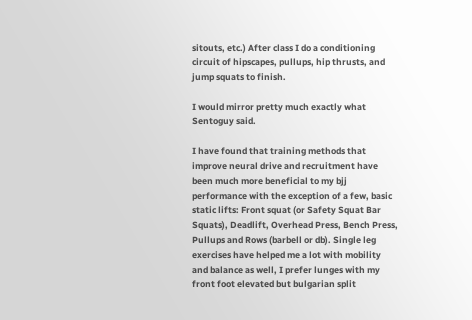sitouts, etc.) After class I do a conditioning circuit of hipscapes, pullups, hip thrusts, and jump squats to finish.

I would mirror pretty much exactly what Sentoguy said.

I have found that training methods that improve neural drive and recruitment have been much more beneficial to my bjj performance with the exception of a few, basic static lifts: Front squat (or Safety Squat Bar Squats), Deadlift, Overhead Press, Bench Press, Pullups and Rows (barbell or db). Single leg exercises have helped me a lot with mobility and balance as well, I prefer lunges with my front foot elevated but bulgarian split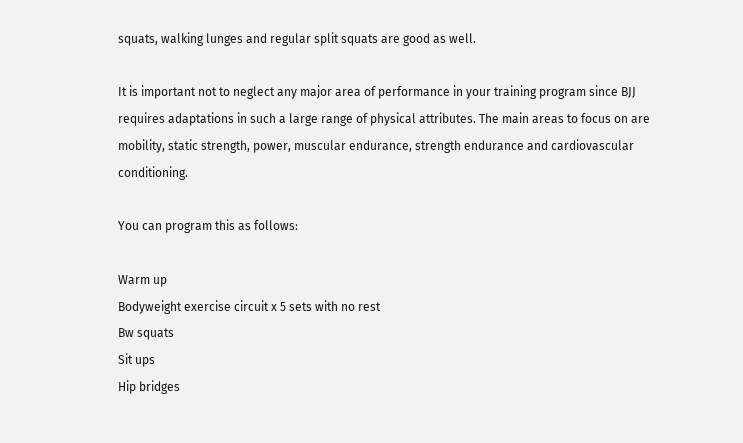squats, walking lunges and regular split squats are good as well.

It is important not to neglect any major area of performance in your training program since BJJ requires adaptations in such a large range of physical attributes. The main areas to focus on are mobility, static strength, power, muscular endurance, strength endurance and cardiovascular conditioning.

You can program this as follows:

Warm up
Bodyweight exercise circuit x 5 sets with no rest
Bw squats
Sit ups
Hip bridges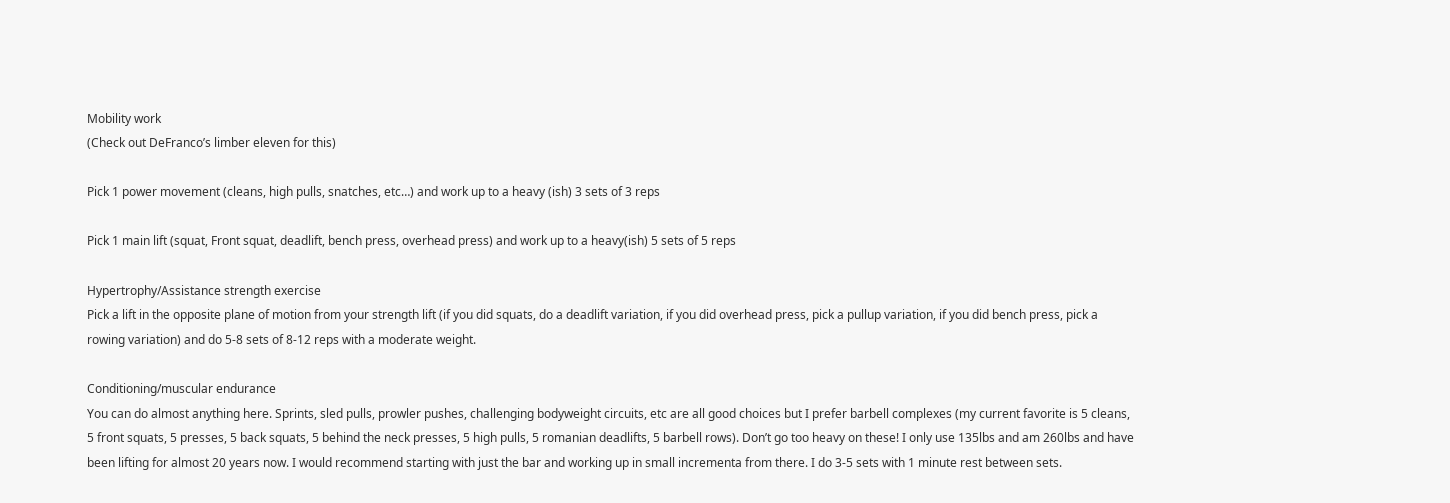Mobility work
(Check out DeFranco’s limber eleven for this)

Pick 1 power movement (cleans, high pulls, snatches, etc…) and work up to a heavy (ish) 3 sets of 3 reps

Pick 1 main lift (squat, Front squat, deadlift, bench press, overhead press) and work up to a heavy(ish) 5 sets of 5 reps

Hypertrophy/Assistance strength exercise
Pick a lift in the opposite plane of motion from your strength lift (if you did squats, do a deadlift variation, if you did overhead press, pick a pullup variation, if you did bench press, pick a rowing variation) and do 5-8 sets of 8-12 reps with a moderate weight.

Conditioning/muscular endurance
You can do almost anything here. Sprints, sled pulls, prowler pushes, challenging bodyweight circuits, etc are all good choices but I prefer barbell complexes (my current favorite is 5 cleans, 5 front squats, 5 presses, 5 back squats, 5 behind the neck presses, 5 high pulls, 5 romanian deadlifts, 5 barbell rows). Don’t go too heavy on these! I only use 135lbs and am 260lbs and have been lifting for almost 20 years now. I would recommend starting with just the bar and working up in small incrementa from there. I do 3-5 sets with 1 minute rest between sets.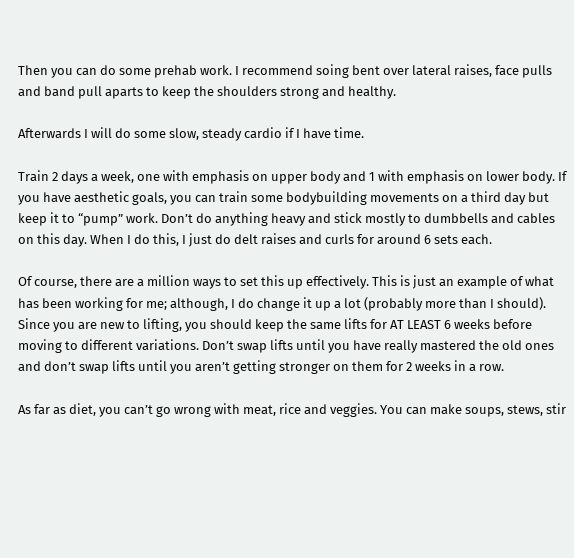Then you can do some prehab work. I recommend soing bent over lateral raises, face pulls and band pull aparts to keep the shoulders strong and healthy.

Afterwards I will do some slow, steady cardio if I have time.

Train 2 days a week, one with emphasis on upper body and 1 with emphasis on lower body. If you have aesthetic goals, you can train some bodybuilding movements on a third day but keep it to “pump” work. Don’t do anything heavy and stick mostly to dumbbells and cables on this day. When I do this, I just do delt raises and curls for around 6 sets each.

Of course, there are a million ways to set this up effectively. This is just an example of what has been working for me; although, I do change it up a lot (probably more than I should). Since you are new to lifting, you should keep the same lifts for AT LEAST 6 weeks before moving to different variations. Don’t swap lifts until you have really mastered the old ones and don’t swap lifts until you aren’t getting stronger on them for 2 weeks in a row.

As far as diet, you can’t go wrong with meat, rice and veggies. You can make soups, stews, stir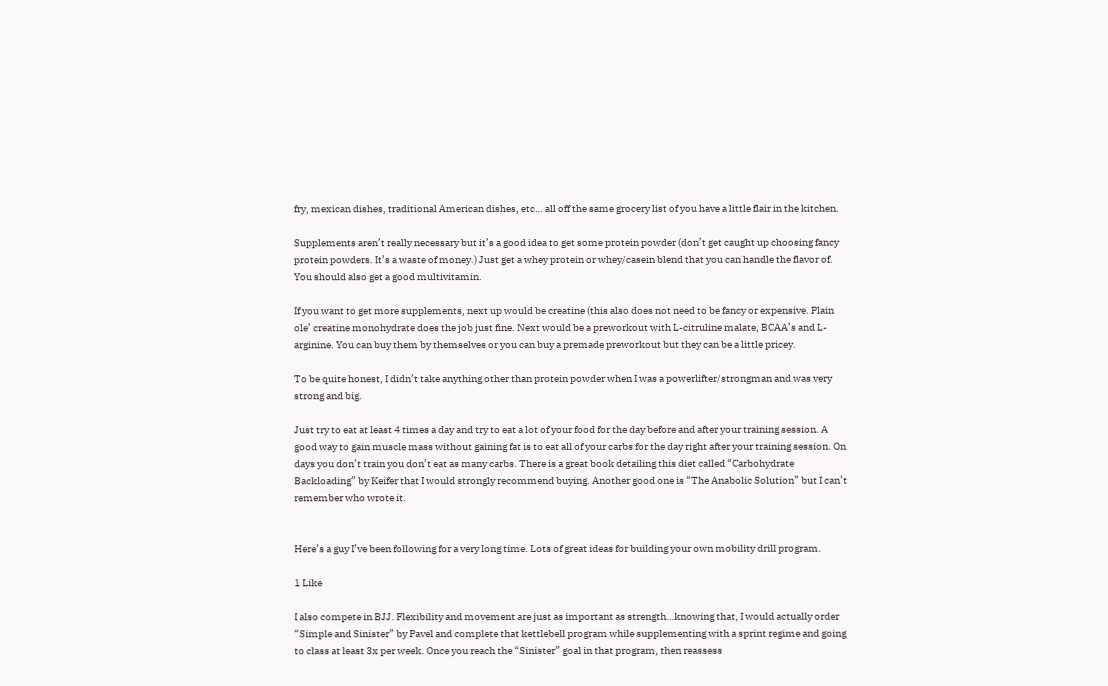fry, mexican dishes, traditional American dishes, etc… all off the same grocery list of you have a little flair in the kitchen.

Supplements aren’t really necessary but it’s a good idea to get some protein powder (don’t get caught up choosing fancy protein powders. It’s a waste of money.) Just get a whey protein or whey/casein blend that you can handle the flavor of. You should also get a good multivitamin.

If you want to get more supplements, next up would be creatine (this also does not need to be fancy or expensive. Plain ole’ creatine monohydrate does the job just fine. Next would be a preworkout with L-citruline malate, BCAA’s and L-arginine. You can buy them by themselves or you can buy a premade preworkout but they can be a little pricey.

To be quite honest, I didn’t take anything other than protein powder when I was a powerlifter/strongman and was very strong and big.

Just try to eat at least 4 times a day and try to eat a lot of your food for the day before and after your training session. A good way to gain muscle mass without gaining fat is to eat all of your carbs for the day right after your training session. On days you don’t train you don’t eat as many carbs. There is a great book detailing this diet called “Carbohydrate Backloading” by Keifer that I would strongly recommend buying. Another good one is “The Anabolic Solution” but I can’t remember who wrote it.


Here’s a guy I’ve been following for a very long time. Lots of great ideas for building your own mobility drill program.

1 Like

I also compete in BJJ. Flexibility and movement are just as important as strength…knowing that, I would actually order “Simple and Sinister” by Pavel and complete that kettlebell program while supplementing with a sprint regime and going to class at least 3x per week. Once you reach the “Sinister” goal in that program, then reassess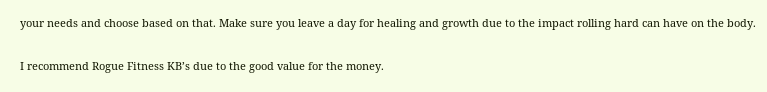your needs and choose based on that. Make sure you leave a day for healing and growth due to the impact rolling hard can have on the body.

I recommend Rogue Fitness KB’s due to the good value for the money.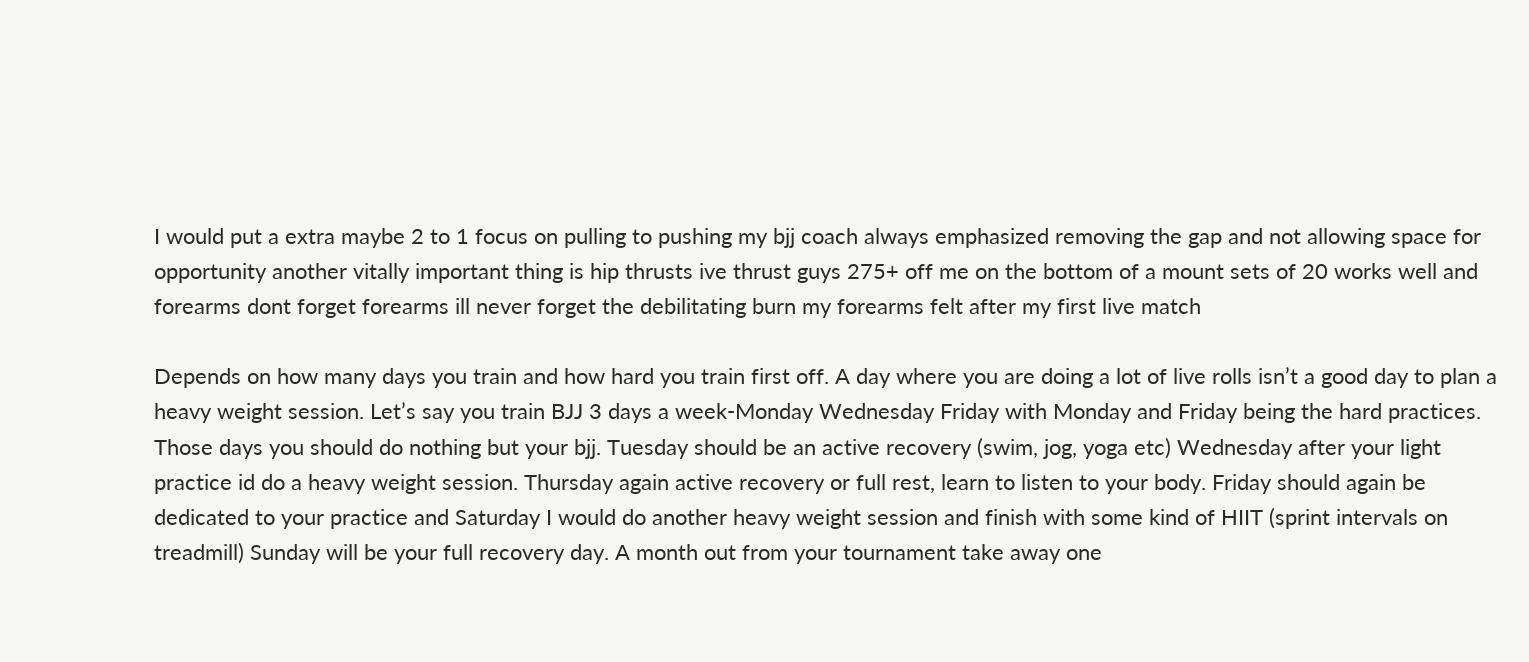I would put a extra maybe 2 to 1 focus on pulling to pushing my bjj coach always emphasized removing the gap and not allowing space for opportunity another vitally important thing is hip thrusts ive thrust guys 275+ off me on the bottom of a mount sets of 20 works well and forearms dont forget forearms ill never forget the debilitating burn my forearms felt after my first live match

Depends on how many days you train and how hard you train first off. A day where you are doing a lot of live rolls isn’t a good day to plan a heavy weight session. Let’s say you train BJJ 3 days a week-Monday Wednesday Friday with Monday and Friday being the hard practices. Those days you should do nothing but your bjj. Tuesday should be an active recovery (swim, jog, yoga etc) Wednesday after your light practice id do a heavy weight session. Thursday again active recovery or full rest, learn to listen to your body. Friday should again be dedicated to your practice and Saturday I would do another heavy weight session and finish with some kind of HIIT (sprint intervals on treadmill) Sunday will be your full recovery day. A month out from your tournament take away one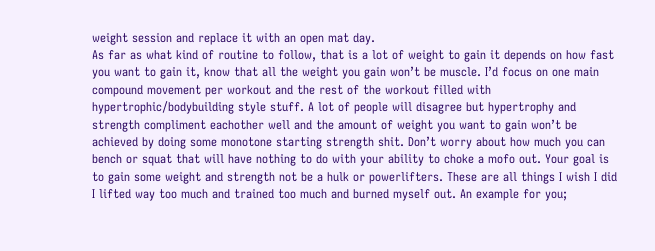weight session and replace it with an open mat day.
As far as what kind of routine to follow, that is a lot of weight to gain it depends on how fast you want to gain it, know that all the weight you gain won’t be muscle. I’d focus on one main compound movement per workout and the rest of the workout filled with hypertrophic/bodybuilding style stuff. A lot of people will disagree but hypertrophy and strength compliment eachother well and the amount of weight you want to gain won’t be achieved by doing some monotone starting strength shit. Don’t worry about how much you can bench or squat that will have nothing to do with your ability to choke a mofo out. Your goal is to gain some weight and strength not be a hulk or powerlifters. These are all things I wish I did I lifted way too much and trained too much and burned myself out. An example for you;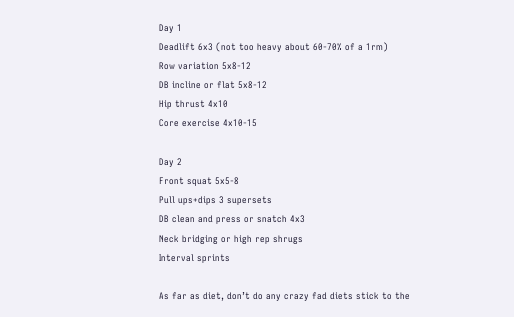Day 1
Deadlift 6x3 (not too heavy about 60-70% of a 1rm)
Row variation 5x8-12
DB incline or flat 5x8-12
Hip thrust 4x10
Core exercise 4x10-15

Day 2
Front squat 5x5-8
Pull ups+dips 3 supersets
DB clean and press or snatch 4x3
Neck bridging or high rep shrugs
Interval sprints

As far as diet, don’t do any crazy fad diets stick to the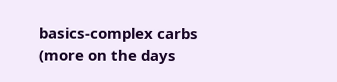basics-complex carbs (more on the days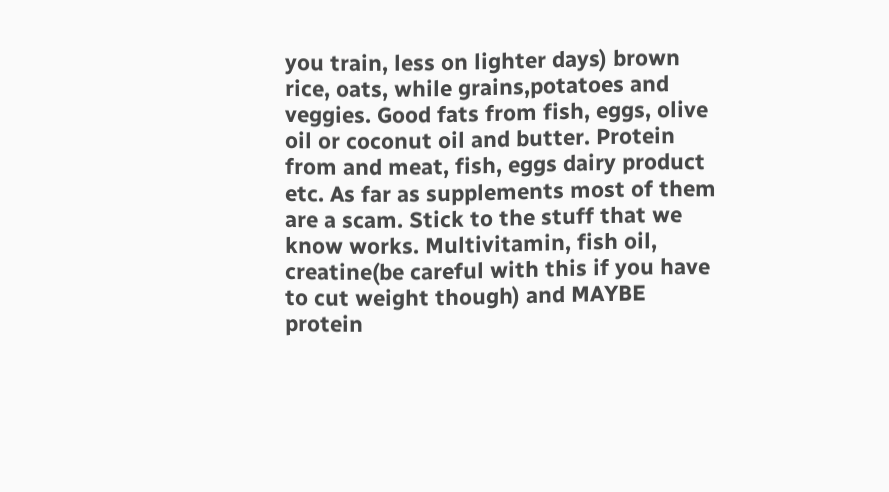you train, less on lighter days) brown rice, oats, while grains,potatoes and veggies. Good fats from fish, eggs, olive oil or coconut oil and butter. Protein from and meat, fish, eggs dairy product etc. As far as supplements most of them are a scam. Stick to the stuff that we know works. Multivitamin, fish oil, creatine(be careful with this if you have to cut weight though) and MAYBE protein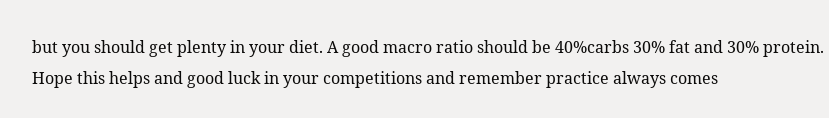but you should get plenty in your diet. A good macro ratio should be 40%carbs 30% fat and 30% protein. Hope this helps and good luck in your competitions and remember practice always comes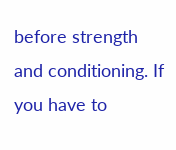before strength and conditioning. If you have to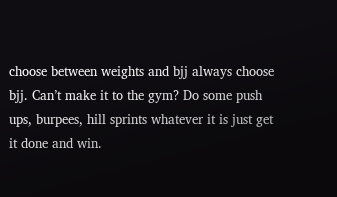choose between weights and bjj always choose bjj. Can’t make it to the gym? Do some push ups, burpees, hill sprints whatever it is just get it done and win.